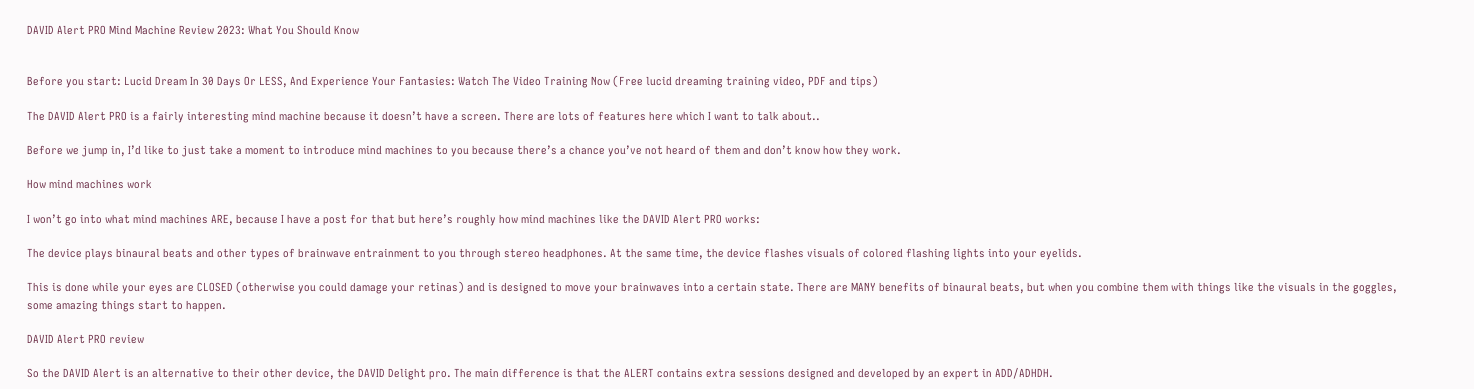DAVID Alert PRO Mind Machine Review 2023: What You Should Know


Before you start: Lucid Dream In 30 Days Or LESS, And Experience Your Fantasies: Watch The Video Training Now (Free lucid dreaming training video, PDF and tips)

The DAVID Alert PRO is a fairly interesting mind machine because it doesn’t have a screen. There are lots of features here which I want to talk about..

Before we jump in, I’d like to just take a moment to introduce mind machines to you because there’s a chance you’ve not heard of them and don’t know how they work.

How mind machines work

I won’t go into what mind machines ARE, because I have a post for that but here’s roughly how mind machines like the DAVID Alert PRO works:

The device plays binaural beats and other types of brainwave entrainment to you through stereo headphones. At the same time, the device flashes visuals of colored flashing lights into your eyelids.

This is done while your eyes are CLOSED (otherwise you could damage your retinas) and is designed to move your brainwaves into a certain state. There are MANY benefits of binaural beats, but when you combine them with things like the visuals in the goggles, some amazing things start to happen.

DAVID Alert PRO review

So the DAVID Alert is an alternative to their other device, the DAVID Delight pro. The main difference is that the ALERT contains extra sessions designed and developed by an expert in ADD/ADHDH.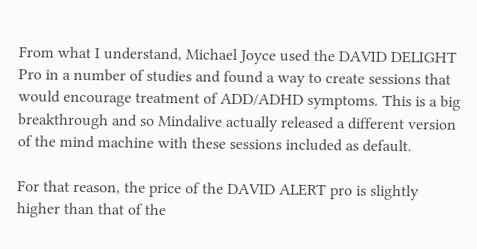From what I understand, Michael Joyce used the DAVID DELIGHT Pro in a number of studies and found a way to create sessions that would encourage treatment of ADD/ADHD symptoms. This is a big breakthrough and so Mindalive actually released a different version of the mind machine with these sessions included as default.

For that reason, the price of the DAVID ALERT pro is slightly higher than that of the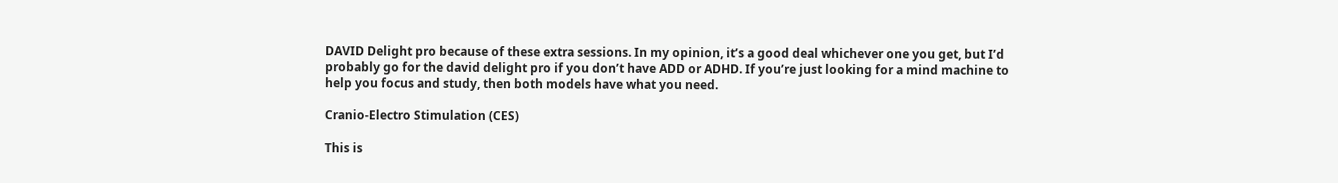DAVID Delight pro because of these extra sessions. In my opinion, it’s a good deal whichever one you get, but I’d probably go for the david delight pro if you don’t have ADD or ADHD. If you’re just looking for a mind machine to help you focus and study, then both models have what you need.

Cranio-Electro Stimulation (CES)

This is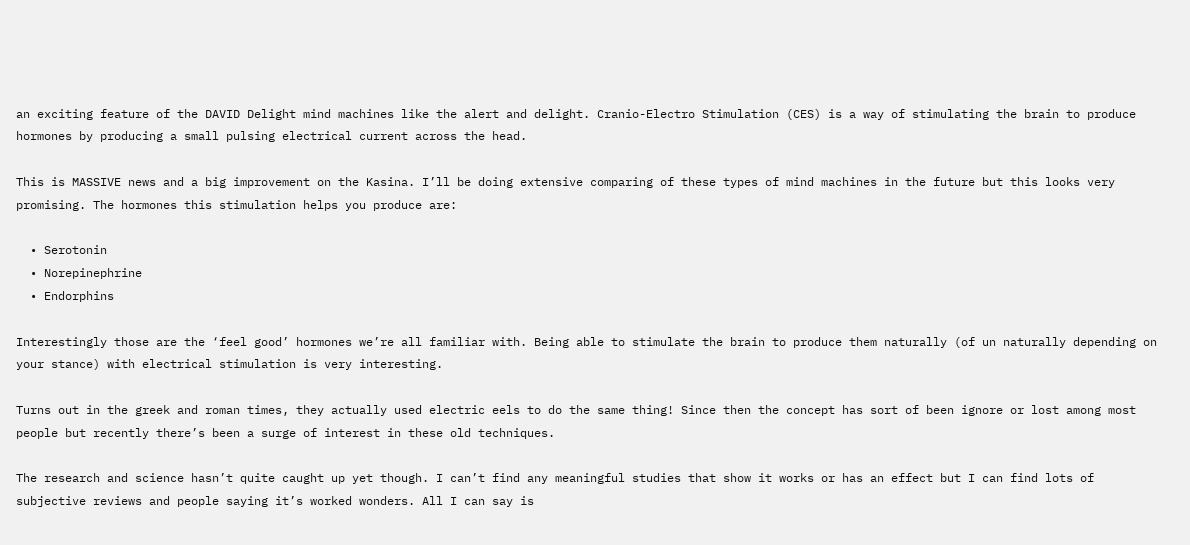an exciting feature of the DAVID Delight mind machines like the alert and delight. Cranio-Electro Stimulation (CES) is a way of stimulating the brain to produce hormones by producing a small pulsing electrical current across the head.

This is MASSIVE news and a big improvement on the Kasina. I’ll be doing extensive comparing of these types of mind machines in the future but this looks very promising. The hormones this stimulation helps you produce are:

  • Serotonin
  • Norepinephrine
  • Endorphins

Interestingly those are the ‘feel good’ hormones we’re all familiar with. Being able to stimulate the brain to produce them naturally (of un naturally depending on your stance) with electrical stimulation is very interesting.

Turns out in the greek and roman times, they actually used electric eels to do the same thing! Since then the concept has sort of been ignore or lost among most people but recently there’s been a surge of interest in these old techniques.

The research and science hasn’t quite caught up yet though. I can’t find any meaningful studies that show it works or has an effect but I can find lots of subjective reviews and people saying it’s worked wonders. All I can say is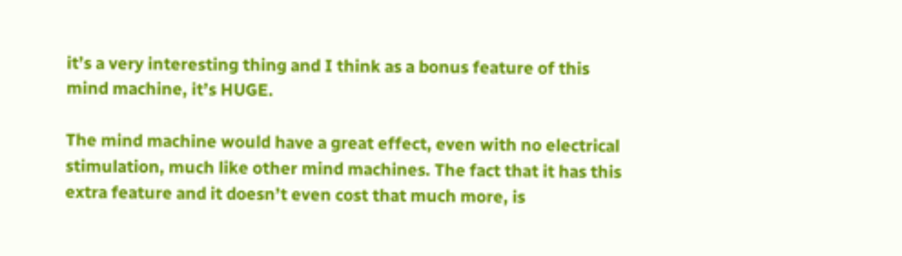it’s a very interesting thing and I think as a bonus feature of this mind machine, it’s HUGE.

The mind machine would have a great effect, even with no electrical stimulation, much like other mind machines. The fact that it has this extra feature and it doesn’t even cost that much more, is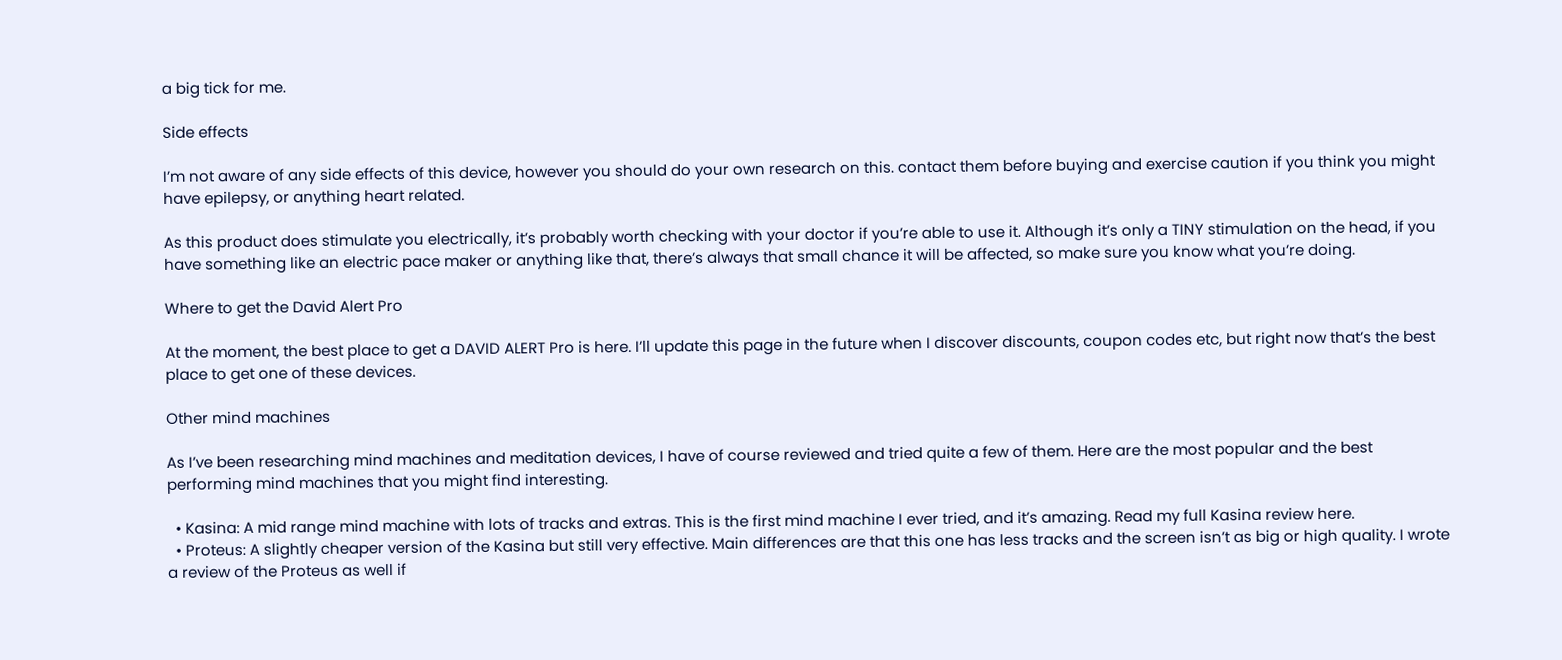a big tick for me.

Side effects

I’m not aware of any side effects of this device, however you should do your own research on this. contact them before buying and exercise caution if you think you might have epilepsy, or anything heart related.

As this product does stimulate you electrically, it’s probably worth checking with your doctor if you’re able to use it. Although it’s only a TINY stimulation on the head, if you have something like an electric pace maker or anything like that, there’s always that small chance it will be affected, so make sure you know what you’re doing.

Where to get the David Alert Pro

At the moment, the best place to get a DAVID ALERT Pro is here. I’ll update this page in the future when I discover discounts, coupon codes etc, but right now that’s the best place to get one of these devices.

Other mind machines

As I’ve been researching mind machines and meditation devices, I have of course reviewed and tried quite a few of them. Here are the most popular and the best performing mind machines that you might find interesting.

  • Kasina: A mid range mind machine with lots of tracks and extras. This is the first mind machine I ever tried, and it’s amazing. Read my full Kasina review here.
  • Proteus: A slightly cheaper version of the Kasina but still very effective. Main differences are that this one has less tracks and the screen isn’t as big or high quality. I wrote a review of the Proteus as well if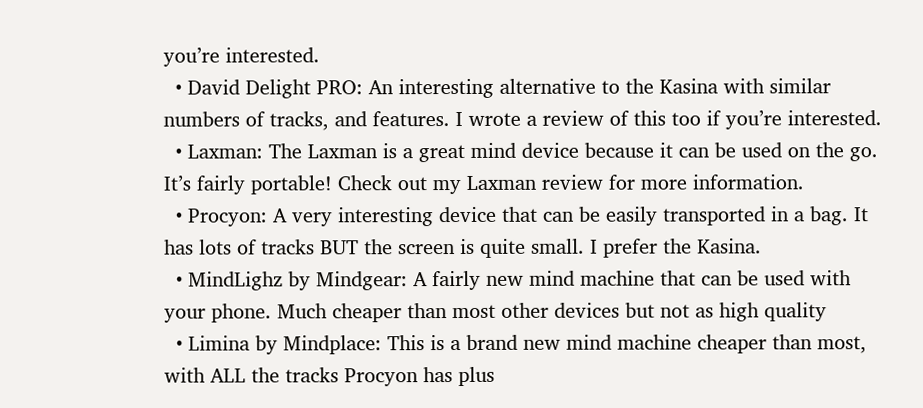you’re interested.
  • David Delight PRO: An interesting alternative to the Kasina with similar numbers of tracks, and features. I wrote a review of this too if you’re interested.
  • Laxman: The Laxman is a great mind device because it can be used on the go. It’s fairly portable! Check out my Laxman review for more information.
  • Procyon: A very interesting device that can be easily transported in a bag. It has lots of tracks BUT the screen is quite small. I prefer the Kasina.
  • MindLighz by Mindgear: A fairly new mind machine that can be used with your phone. Much cheaper than most other devices but not as high quality
  • Limina by Mindplace: This is a brand new mind machine cheaper than most, with ALL the tracks Procyon has plus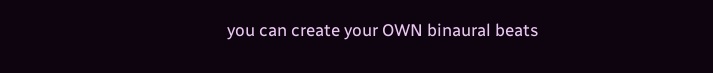you can create your OWN binaural beats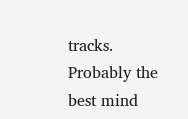tracks. Probably the best mind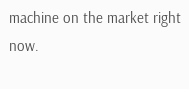machine on the market right now.